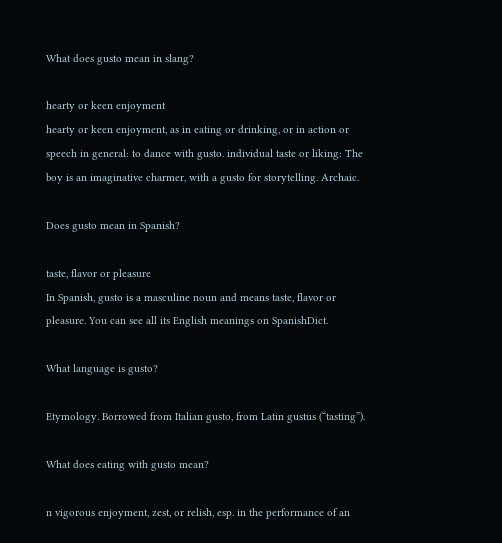What does gusto mean in slang?

hearty or keen enjoyment
hearty or keen enjoyment, as in eating or drinking, or in action or speech in general: to dance with gusto. individual taste or liking: The boy is an imaginative charmer, with a gusto for storytelling. Archaic.

Does gusto mean in Spanish?

taste, flavor or pleasure
In Spanish, gusto is a masculine noun and means taste, flavor or pleasure. You can see all its English meanings on SpanishDict.

What language is gusto?

Etymology. Borrowed from Italian gusto, from Latin gustus (“tasting”).

What does eating with gusto mean?

n vigorous enjoyment, zest, or relish, esp. in the performance of an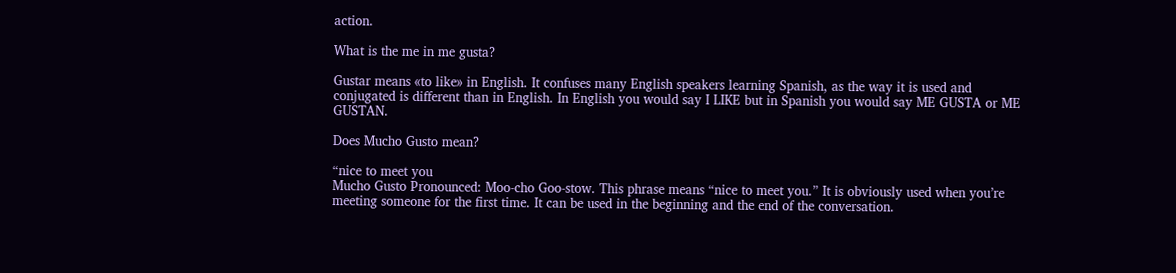action.

What is the me in me gusta?

Gustar means «to like» in English. It confuses many English speakers learning Spanish, as the way it is used and conjugated is different than in English. In English you would say I LIKE but in Spanish you would say ME GUSTA or ME GUSTAN.

Does Mucho Gusto mean?

“nice to meet you
Mucho Gusto Pronounced: Moo-cho Goo-stow. This phrase means “nice to meet you.” It is obviously used when you’re meeting someone for the first time. It can be used in the beginning and the end of the conversation.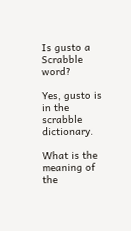Is gusto a Scrabble word?

Yes, gusto is in the scrabble dictionary.

What is the meaning of the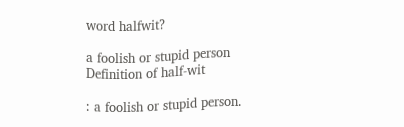word halfwit?

a foolish or stupid person
Definition of half-wit

: a foolish or stupid person.